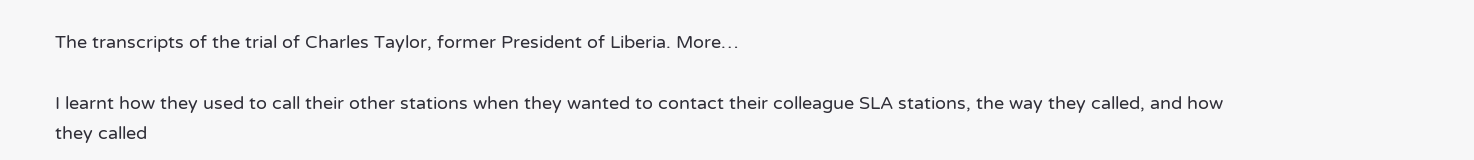The transcripts of the trial of Charles Taylor, former President of Liberia. More…

I learnt how they used to call their other stations when they wanted to contact their colleague SLA stations, the way they called, and how they called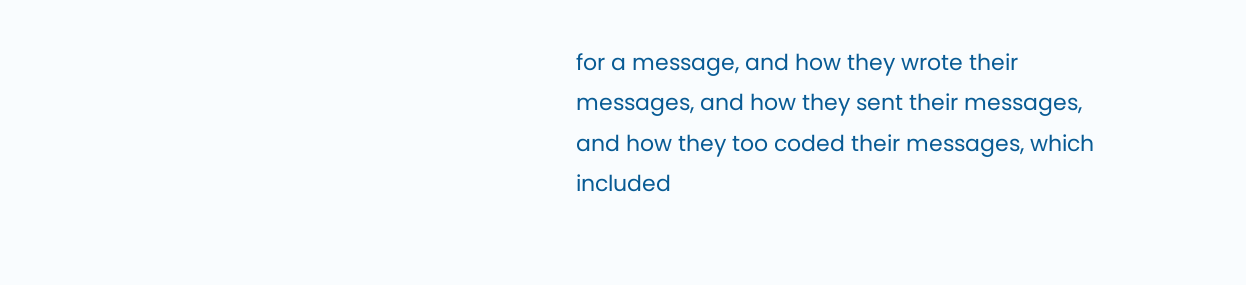for a message, and how they wrote their messages, and how they sent their messages, and how they too coded their messages, which included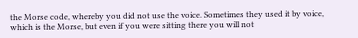the Morse code, whereby you did not use the voice. Sometimes they used it by voice, which is the Morse, but even if you were sitting there you will not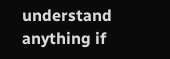understand anything if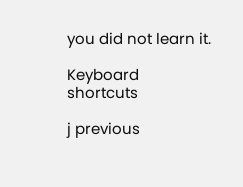you did not learn it.

Keyboard shortcuts

j previous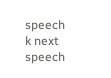speech k next speech